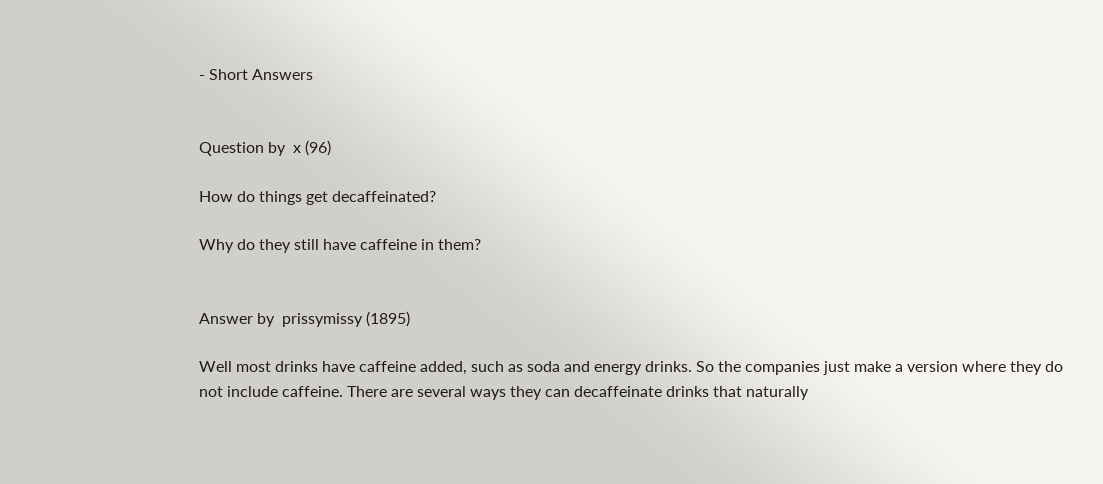- Short Answers


Question by  x (96)

How do things get decaffeinated?

Why do they still have caffeine in them?


Answer by  prissymissy (1895)

Well most drinks have caffeine added, such as soda and energy drinks. So the companies just make a version where they do not include caffeine. There are several ways they can decaffeinate drinks that naturally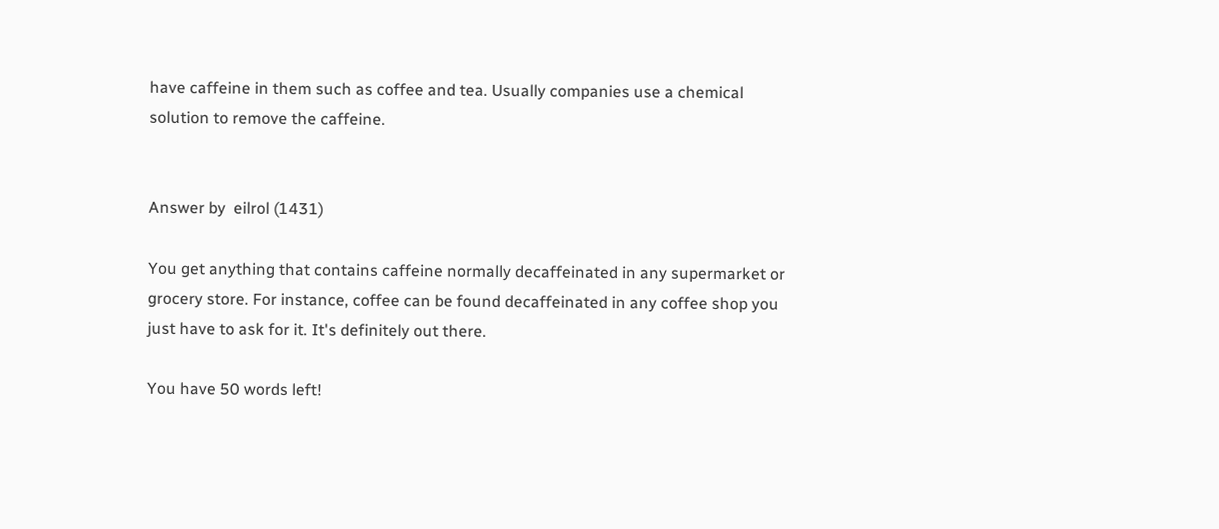have caffeine in them such as coffee and tea. Usually companies use a chemical solution to remove the caffeine.


Answer by  eilrol (1431)

You get anything that contains caffeine normally decaffeinated in any supermarket or grocery store. For instance, coffee can be found decaffeinated in any coffee shop you just have to ask for it. It's definitely out there.

You have 50 words left!